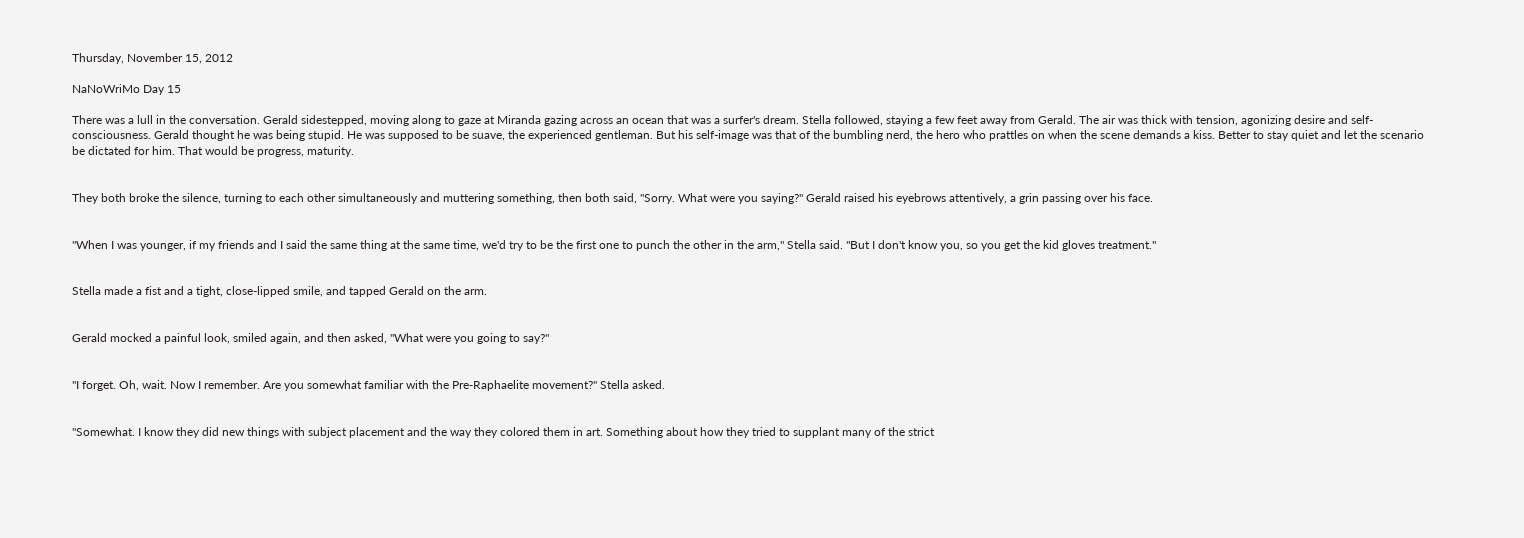Thursday, November 15, 2012

NaNoWriMo Day 15

There was a lull in the conversation. Gerald sidestepped, moving along to gaze at Miranda gazing across an ocean that was a surfer's dream. Stella followed, staying a few feet away from Gerald. The air was thick with tension, agonizing desire and self-consciousness. Gerald thought he was being stupid. He was supposed to be suave, the experienced gentleman. But his self-image was that of the bumbling nerd, the hero who prattles on when the scene demands a kiss. Better to stay quiet and let the scenario be dictated for him. That would be progress, maturity.


They both broke the silence, turning to each other simultaneously and muttering something, then both said, "Sorry. What were you saying?" Gerald raised his eyebrows attentively, a grin passing over his face.


"When I was younger, if my friends and I said the same thing at the same time, we'd try to be the first one to punch the other in the arm," Stella said. "But I don't know you, so you get the kid gloves treatment."


Stella made a fist and a tight, close-lipped smile, and tapped Gerald on the arm.


Gerald mocked a painful look, smiled again, and then asked, "What were you going to say?"


"I forget. Oh, wait. Now I remember. Are you somewhat familiar with the Pre-Raphaelite movement?" Stella asked.


"Somewhat. I know they did new things with subject placement and the way they colored them in art. Something about how they tried to supplant many of the strict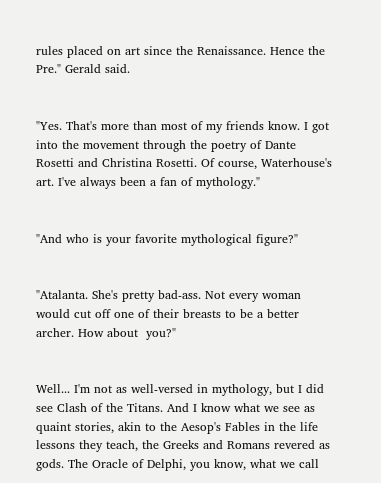rules placed on art since the Renaissance. Hence the Pre." Gerald said.


"Yes. That's more than most of my friends know. I got into the movement through the poetry of Dante Rosetti and Christina Rosetti. Of course, Waterhouse's art. I've always been a fan of mythology."


"And who is your favorite mythological figure?"


"Atalanta. She's pretty bad-ass. Not every woman would cut off one of their breasts to be a better archer. How about  you?"


Well... I'm not as well-versed in mythology, but I did see Clash of the Titans. And I know what we see as quaint stories, akin to the Aesop's Fables in the life lessons they teach, the Greeks and Romans revered as gods. The Oracle of Delphi, you know, what we call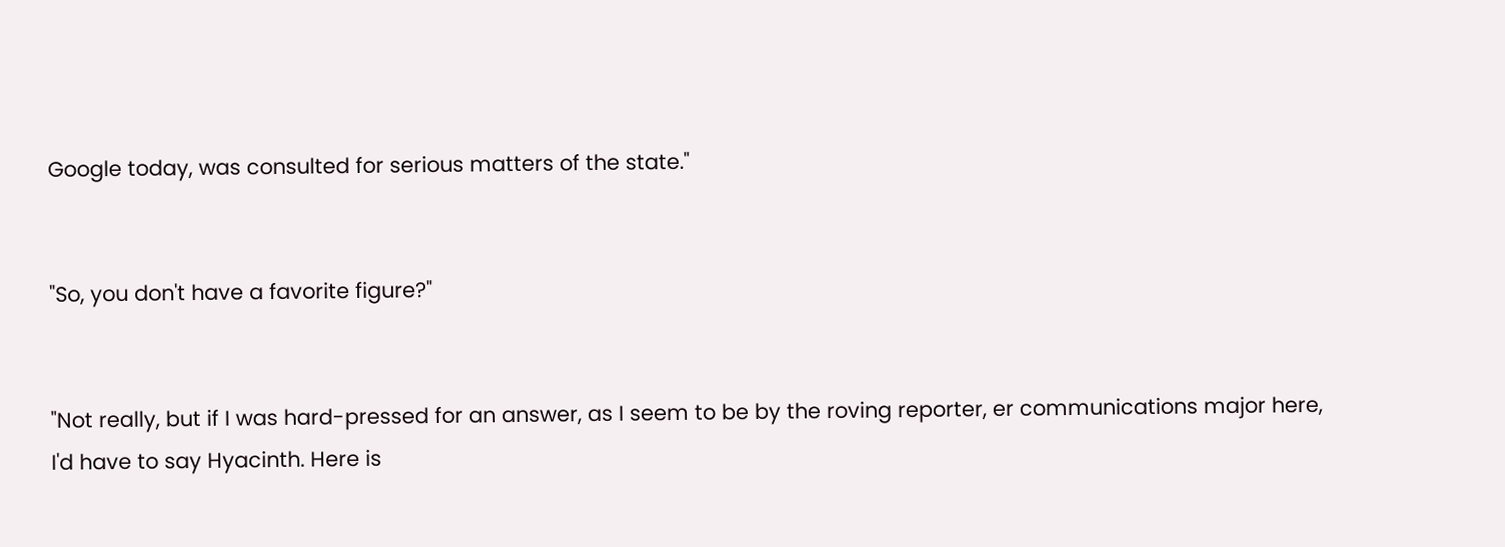Google today, was consulted for serious matters of the state."


"So, you don't have a favorite figure?"


"Not really, but if I was hard-pressed for an answer, as I seem to be by the roving reporter, er communications major here, I'd have to say Hyacinth. Here is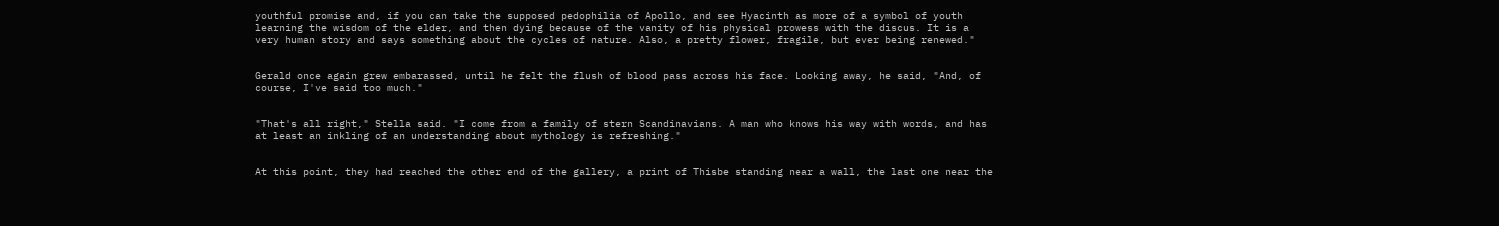youthful promise and, if you can take the supposed pedophilia of Apollo, and see Hyacinth as more of a symbol of youth learning the wisdom of the elder, and then dying because of the vanity of his physical prowess with the discus. It is a very human story and says something about the cycles of nature. Also, a pretty flower, fragile, but ever being renewed."


Gerald once again grew embarassed, until he felt the flush of blood pass across his face. Looking away, he said, "And, of course, I've said too much."


"That's all right," Stella said. "I come from a family of stern Scandinavians. A man who knows his way with words, and has at least an inkling of an understanding about mythology is refreshing."


At this point, they had reached the other end of the gallery, a print of Thisbe standing near a wall, the last one near the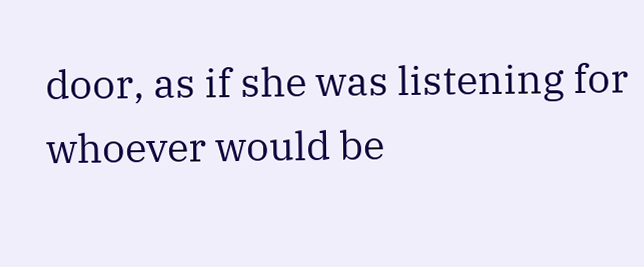door, as if she was listening for whoever would be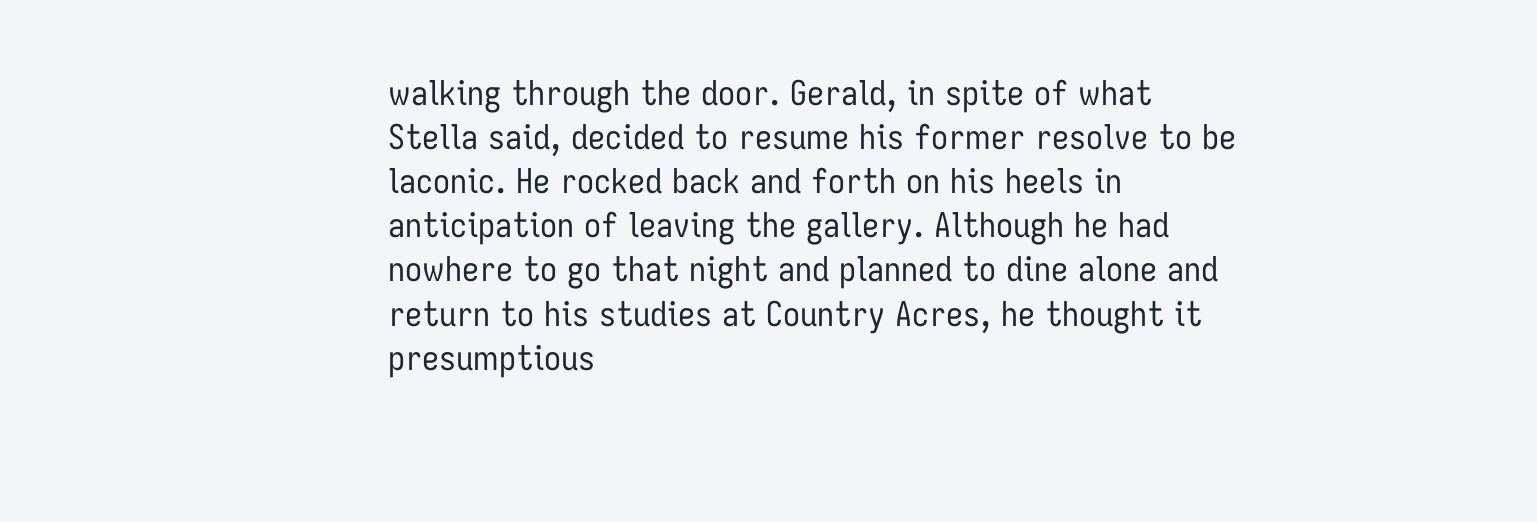walking through the door. Gerald, in spite of what Stella said, decided to resume his former resolve to be laconic. He rocked back and forth on his heels in anticipation of leaving the gallery. Although he had nowhere to go that night and planned to dine alone and return to his studies at Country Acres, he thought it presumptious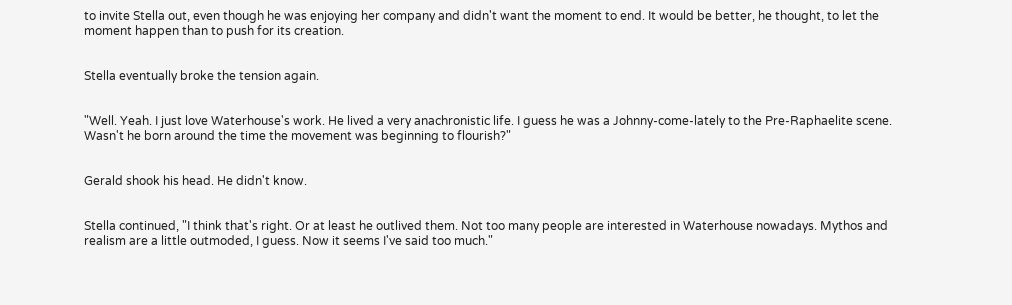to invite Stella out, even though he was enjoying her company and didn't want the moment to end. It would be better, he thought, to let the moment happen than to push for its creation.


Stella eventually broke the tension again.


"Well. Yeah. I just love Waterhouse's work. He lived a very anachronistic life. I guess he was a Johnny-come-lately to the Pre-Raphaelite scene. Wasn't he born around the time the movement was beginning to flourish?"


Gerald shook his head. He didn't know.


Stella continued, "I think that's right. Or at least he outlived them. Not too many people are interested in Waterhouse nowadays. Mythos and realism are a little outmoded, I guess. Now it seems I've said too much."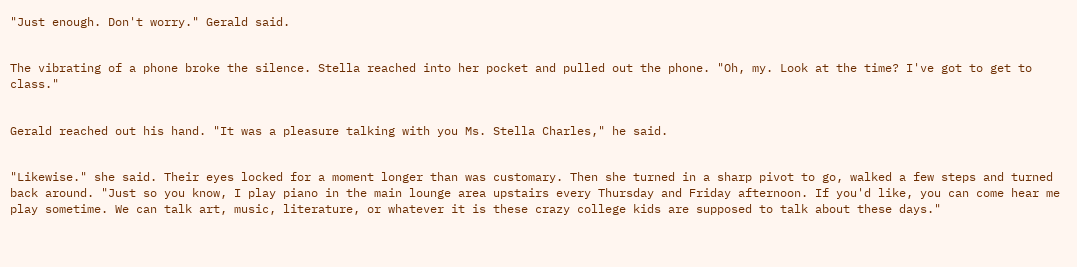"Just enough. Don't worry." Gerald said.


The vibrating of a phone broke the silence. Stella reached into her pocket and pulled out the phone. "Oh, my. Look at the time? I've got to get to class."


Gerald reached out his hand. "It was a pleasure talking with you Ms. Stella Charles," he said.


"Likewise." she said. Their eyes locked for a moment longer than was customary. Then she turned in a sharp pivot to go, walked a few steps and turned back around. "Just so you know, I play piano in the main lounge area upstairs every Thursday and Friday afternoon. If you'd like, you can come hear me play sometime. We can talk art, music, literature, or whatever it is these crazy college kids are supposed to talk about these days."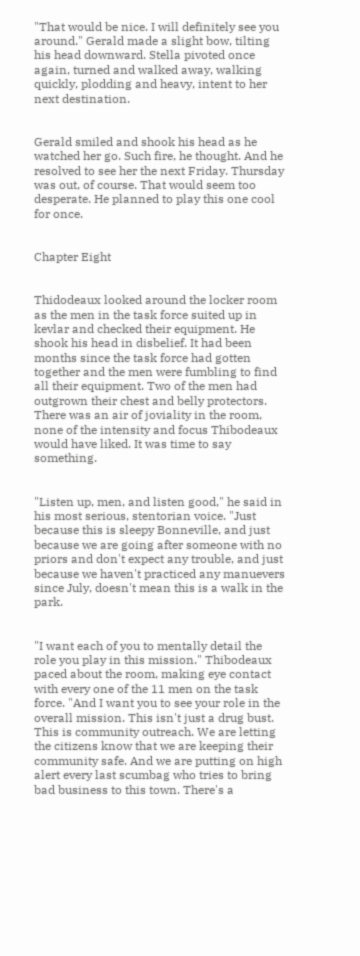"That would be nice. I will definitely see you around." Gerald made a slight bow, tilting his head downward. Stella pivoted once again, turned and walked away, walking quickly, plodding and heavy, intent to her next destination.


Gerald smiled and shook his head as he watched her go. Such fire, he thought. And he resolved to see her the next Friday. Thursday was out, of course. That would seem too desperate. He planned to play this one cool for once.


Chapter Eight


Thidodeaux looked around the locker room as the men in the task force suited up in kevlar and checked their equipment. He shook his head in disbelief. It had been months since the task force had gotten together and the men were fumbling to find all their equipment. Two of the men had outgrown their chest and belly protectors. There was an air of joviality in the room, none of the intensity and focus Thibodeaux would have liked. It was time to say something.


"Listen up, men, and listen good," he said in his most serious, stentorian voice. "Just because this is sleepy Bonneville, and just because we are going after someone with no priors and don't expect any trouble, and just because we haven't practiced any manuevers since July, doesn't mean this is a walk in the park.


"I want each of you to mentally detail the role you play in this mission." Thibodeaux paced about the room, making eye contact with every one of the 11 men on the task force. "And I want you to see your role in the overall mission. This isn't just a drug bust. This is community outreach. We are letting the citizens know that we are keeping their community safe. And we are putting on high alert every last scumbag who tries to bring bad business to this town. There's a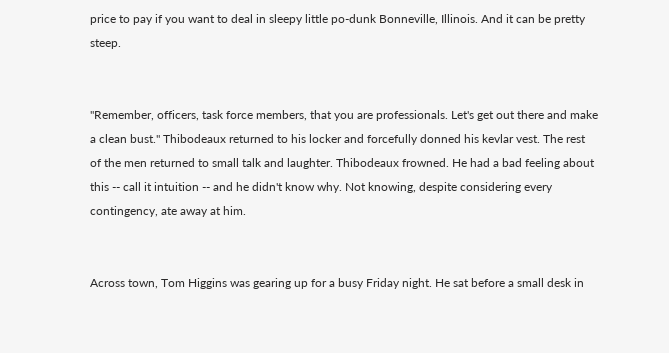price to pay if you want to deal in sleepy little po-dunk Bonneville, Illinois. And it can be pretty steep.


"Remember, officers, task force members, that you are professionals. Let's get out there and make a clean bust." Thibodeaux returned to his locker and forcefully donned his kevlar vest. The rest of the men returned to small talk and laughter. Thibodeaux frowned. He had a bad feeling about this -- call it intuition -- and he didn't know why. Not knowing, despite considering every contingency, ate away at him.


Across town, Tom Higgins was gearing up for a busy Friday night. He sat before a small desk in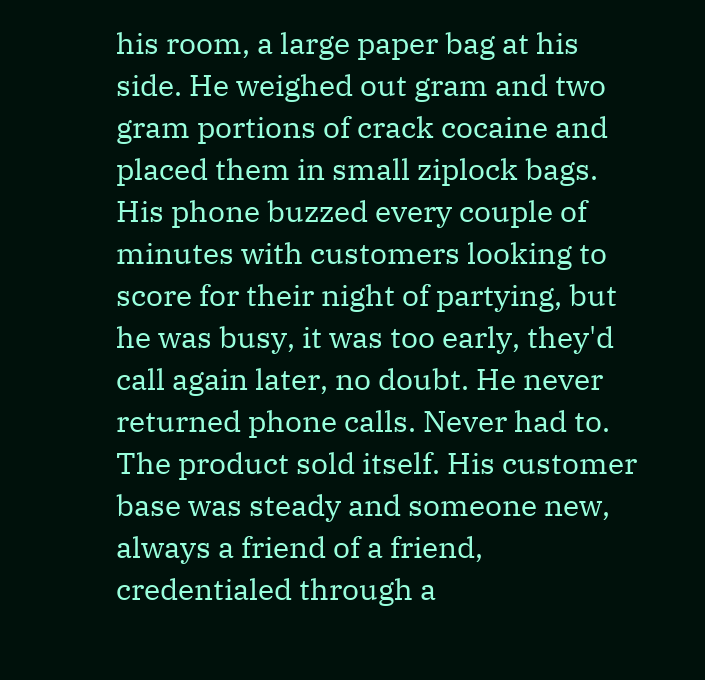his room, a large paper bag at his side. He weighed out gram and two gram portions of crack cocaine and placed them in small ziplock bags. His phone buzzed every couple of minutes with customers looking to score for their night of partying, but he was busy, it was too early, they'd call again later, no doubt. He never returned phone calls. Never had to. The product sold itself. His customer base was steady and someone new, always a friend of a friend, credentialed through a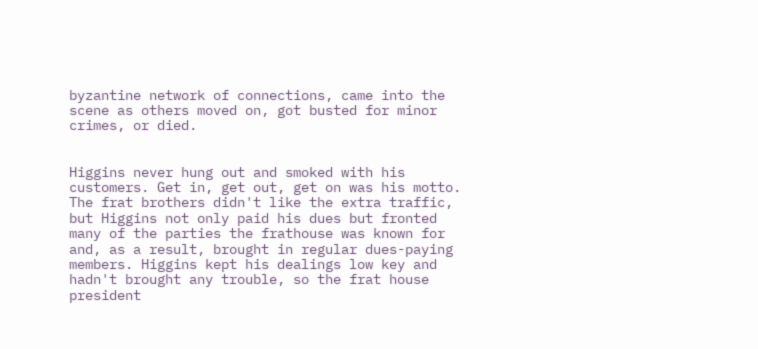byzantine network of connections, came into the scene as others moved on, got busted for minor crimes, or died.


Higgins never hung out and smoked with his customers. Get in, get out, get on was his motto. The frat brothers didn't like the extra traffic, but Higgins not only paid his dues but fronted many of the parties the frathouse was known for and, as a result, brought in regular dues-paying members. Higgins kept his dealings low key and hadn't brought any trouble, so the frat house president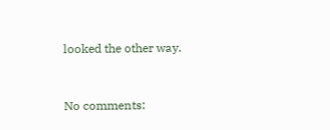looked the other way.


No comments: